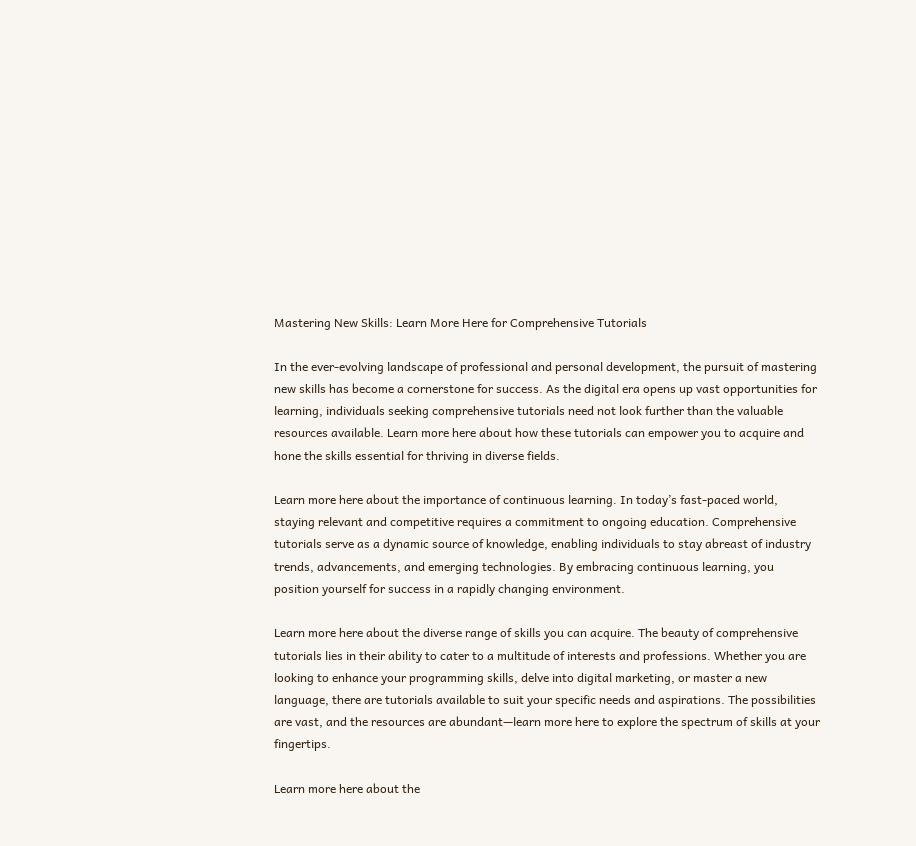Mastering New Skills: Learn More Here for Comprehensive Tutorials

In the ever-evolving landscape of professional and personal development, the pursuit of mastering new skills has become a cornerstone for success. As the digital era opens up vast opportunities for learning, individuals seeking comprehensive tutorials need not look further than the valuable resources available. Learn more here about how these tutorials can empower you to acquire and hone the skills essential for thriving in diverse fields.

Learn more here about the importance of continuous learning. In today’s fast-paced world, staying relevant and competitive requires a commitment to ongoing education. Comprehensive tutorials serve as a dynamic source of knowledge, enabling individuals to stay abreast of industry trends, advancements, and emerging technologies. By embracing continuous learning, you position yourself for success in a rapidly changing environment.

Learn more here about the diverse range of skills you can acquire. The beauty of comprehensive tutorials lies in their ability to cater to a multitude of interests and professions. Whether you are looking to enhance your programming skills, delve into digital marketing, or master a new language, there are tutorials available to suit your specific needs and aspirations. The possibilities are vast, and the resources are abundant—learn more here to explore the spectrum of skills at your fingertips.

Learn more here about the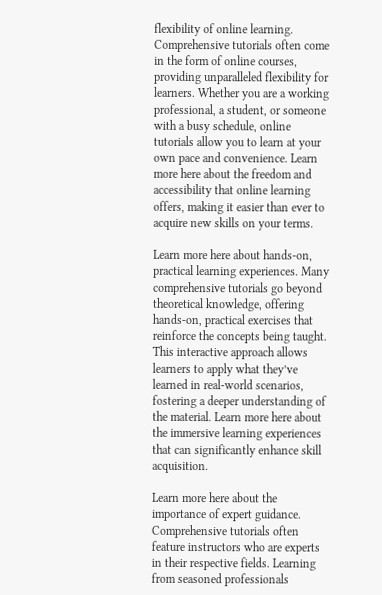flexibility of online learning. Comprehensive tutorials often come in the form of online courses, providing unparalleled flexibility for learners. Whether you are a working professional, a student, or someone with a busy schedule, online tutorials allow you to learn at your own pace and convenience. Learn more here about the freedom and accessibility that online learning offers, making it easier than ever to acquire new skills on your terms.

Learn more here about hands-on, practical learning experiences. Many comprehensive tutorials go beyond theoretical knowledge, offering hands-on, practical exercises that reinforce the concepts being taught. This interactive approach allows learners to apply what they’ve learned in real-world scenarios, fostering a deeper understanding of the material. Learn more here about the immersive learning experiences that can significantly enhance skill acquisition.

Learn more here about the importance of expert guidance. Comprehensive tutorials often feature instructors who are experts in their respective fields. Learning from seasoned professionals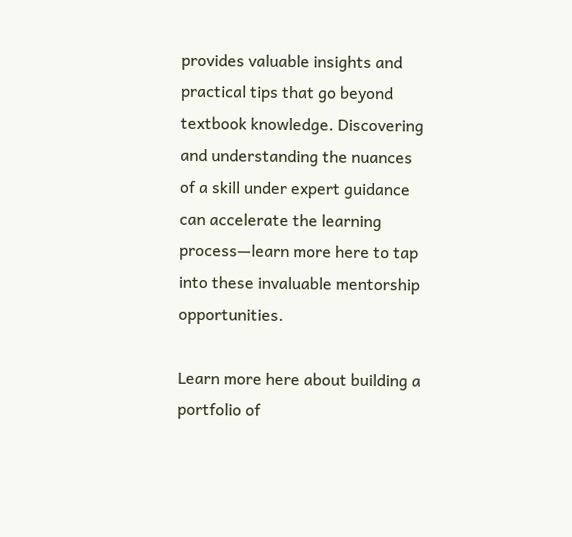provides valuable insights and practical tips that go beyond textbook knowledge. Discovering and understanding the nuances of a skill under expert guidance can accelerate the learning process—learn more here to tap into these invaluable mentorship opportunities.

Learn more here about building a portfolio of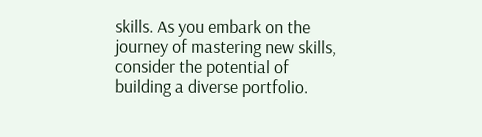skills. As you embark on the journey of mastering new skills, consider the potential of building a diverse portfolio.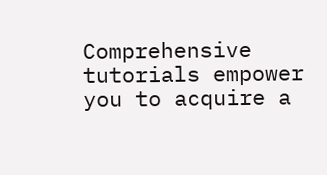Comprehensive tutorials empower you to acquire a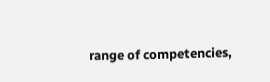range of competencies,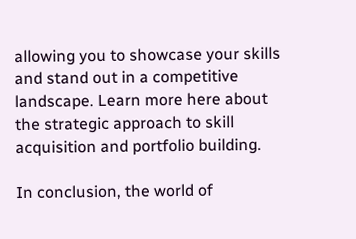allowing you to showcase your skills and stand out in a competitive landscape. Learn more here about the strategic approach to skill acquisition and portfolio building.

In conclusion, the world of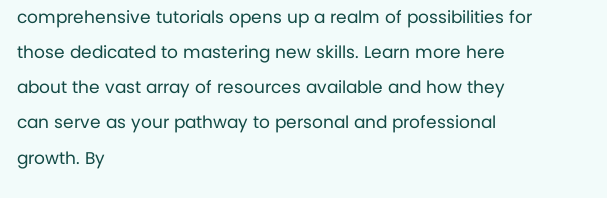comprehensive tutorials opens up a realm of possibilities for those dedicated to mastering new skills. Learn more here about the vast array of resources available and how they can serve as your pathway to personal and professional growth. By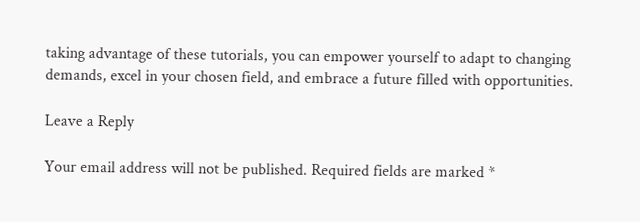taking advantage of these tutorials, you can empower yourself to adapt to changing demands, excel in your chosen field, and embrace a future filled with opportunities.

Leave a Reply

Your email address will not be published. Required fields are marked *